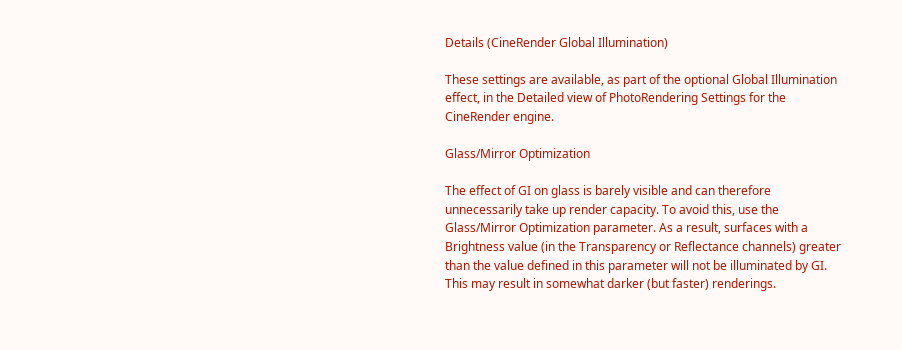Details (CineRender Global Illumination)

These settings are available, as part of the optional Global Illumination effect, in the Detailed view of PhotoRendering Settings for the CineRender engine.

Glass/Mirror Optimization

The effect of GI on glass is barely visible and can therefore unnecessarily take up render capacity. To avoid this, use the Glass/Mirror Optimization parameter. As a result, surfaces with a Brightness value (in the Transparency or Reflectance channels) greater than the value defined in this parameter will not be illuminated by GI. This may result in somewhat darker (but faster) renderings.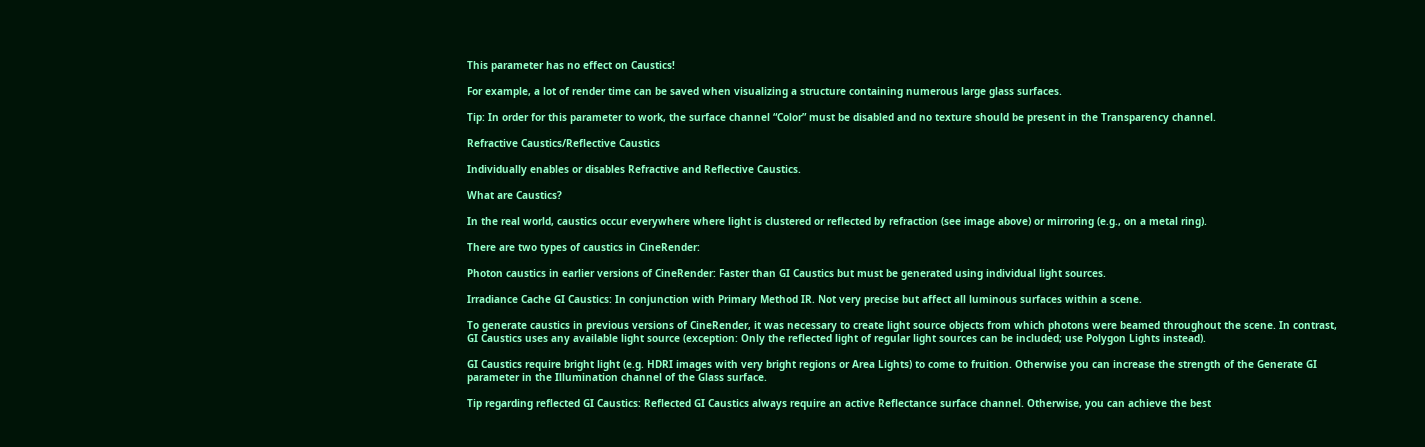This parameter has no effect on Caustics!

For example, a lot of render time can be saved when visualizing a structure containing numerous large glass surfaces.

Tip: In order for this parameter to work, the surface channel “Color” must be disabled and no texture should be present in the Transparency channel.

Refractive Caustics/Reflective Caustics

Individually enables or disables Refractive and Reflective Caustics.

What are Caustics?

In the real world, caustics occur everywhere where light is clustered or reflected by refraction (see image above) or mirroring (e.g., on a metal ring).

There are two types of caustics in CineRender:

Photon caustics in earlier versions of CineRender: Faster than GI Caustics but must be generated using individual light sources.

Irradiance Cache GI Caustics: In conjunction with Primary Method IR. Not very precise but affect all luminous surfaces within a scene.

To generate caustics in previous versions of CineRender, it was necessary to create light source objects from which photons were beamed throughout the scene. In contrast, GI Caustics uses any available light source (exception: Only the reflected light of regular light sources can be included; use Polygon Lights instead).

GI Caustics require bright light (e.g. HDRI images with very bright regions or Area Lights) to come to fruition. Otherwise you can increase the strength of the Generate GI parameter in the Illumination channel of the Glass surface.

Tip regarding reflected GI Caustics: Reflected GI Caustics always require an active Reflectance surface channel. Otherwise, you can achieve the best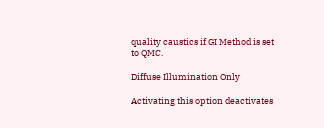quality caustics if GI Method is set to QMC.

Diffuse Illumination Only

Activating this option deactivates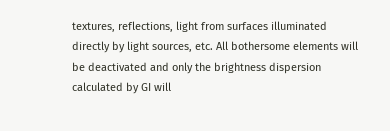textures, reflections, light from surfaces illuminated directly by light sources, etc. All bothersome elements will be deactivated and only the brightness dispersion calculated by GI will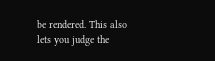be rendered. This also lets you judge the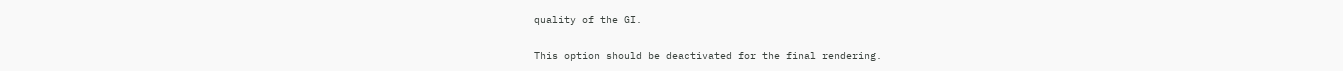quality of the GI.

This option should be deactivated for the final rendering.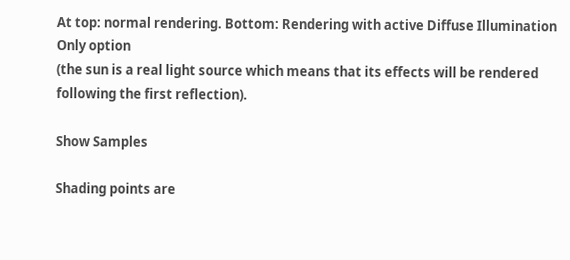At top: normal rendering. Bottom: Rendering with active Diffuse Illumination Only option
(the sun is a real light source which means that its effects will be rendered
following the first reflection).

Show Samples

Shading points are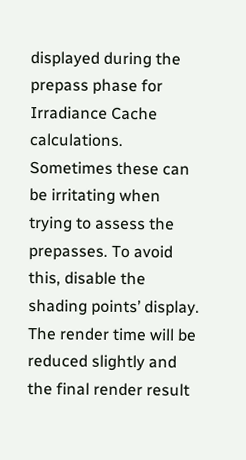displayed during the prepass phase for Irradiance Cache calculations. Sometimes these can be irritating when trying to assess the prepasses. To avoid this, disable the shading points’ display. The render time will be reduced slightly and the final render result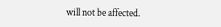will not be affected.